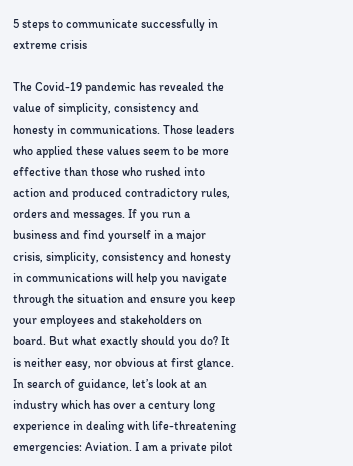5 steps to communicate successfully in extreme crisis

The Covid-19 pandemic has revealed the value of simplicity, consistency and honesty in communications. Those leaders who applied these values seem to be more effective than those who rushed into action and produced contradictory rules, orders and messages. If you run a business and find yourself in a major crisis, simplicity, consistency and honesty in communications will help you navigate through the situation and ensure you keep your employees and stakeholders on board. But what exactly should you do? It is neither easy, nor obvious at first glance. In search of guidance, let’s look at an industry which has over a century long experience in dealing with life-threatening emergencies: Aviation. I am a private pilot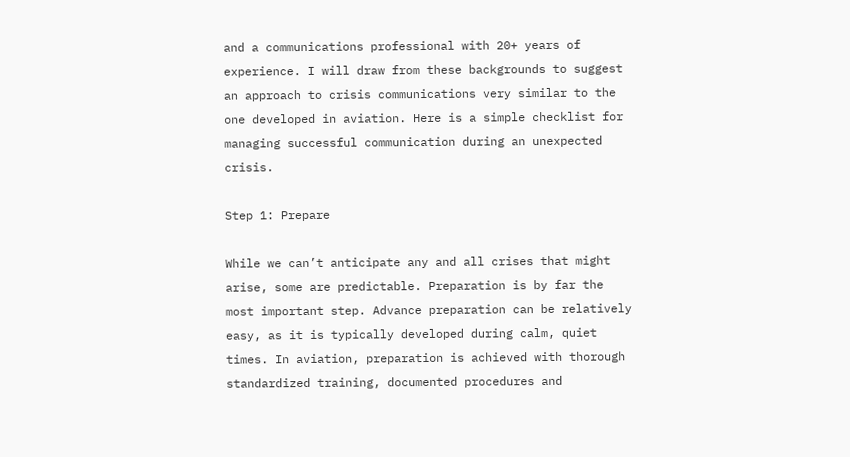and a communications professional with 20+ years of experience. I will draw from these backgrounds to suggest an approach to crisis communications very similar to the one developed in aviation. Here is a simple checklist for managing successful communication during an unexpected crisis.

Step 1: Prepare

While we can’t anticipate any and all crises that might arise, some are predictable. Preparation is by far the most important step. Advance preparation can be relatively easy, as it is typically developed during calm, quiet times. In aviation, preparation is achieved with thorough standardized training, documented procedures and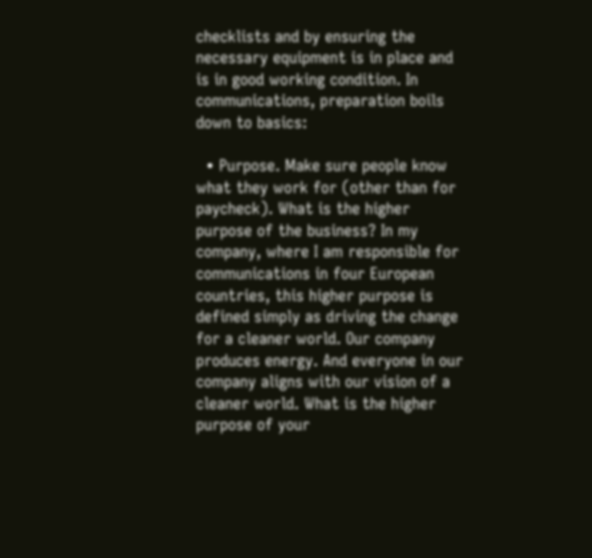checklists and by ensuring the necessary equipment is in place and is in good working condition. In communications, preparation boils down to basics:

  • Purpose. Make sure people know what they work for (other than for paycheck). What is the higher purpose of the business? In my company, where I am responsible for communications in four European countries, this higher purpose is defined simply as driving the change for a cleaner world. Our company produces energy. And everyone in our company aligns with our vision of a cleaner world. What is the higher purpose of your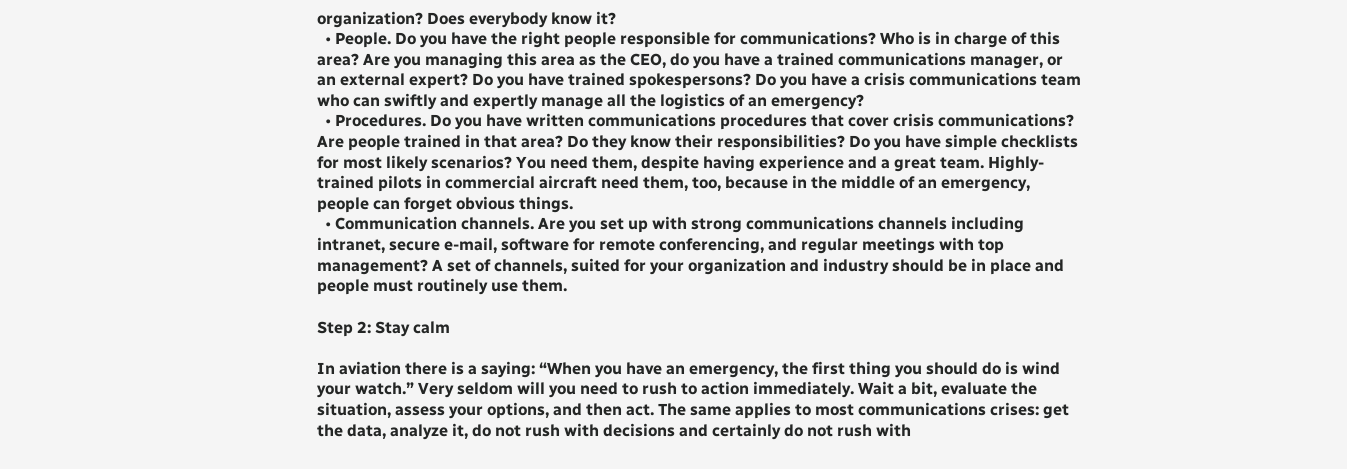organization? Does everybody know it?
  • People. Do you have the right people responsible for communications? Who is in charge of this area? Are you managing this area as the CEO, do you have a trained communications manager, or an external expert? Do you have trained spokespersons? Do you have a crisis communications team who can swiftly and expertly manage all the logistics of an emergency?
  • Procedures. Do you have written communications procedures that cover crisis communications? Are people trained in that area? Do they know their responsibilities? Do you have simple checklists for most likely scenarios? You need them, despite having experience and a great team. Highly-trained pilots in commercial aircraft need them, too, because in the middle of an emergency, people can forget obvious things.
  • Communication channels. Are you set up with strong communications channels including intranet, secure e-mail, software for remote conferencing, and regular meetings with top management? A set of channels, suited for your organization and industry should be in place and people must routinely use them.

Step 2: Stay calm

In aviation there is a saying: “When you have an emergency, the first thing you should do is wind your watch.” Very seldom will you need to rush to action immediately. Wait a bit, evaluate the situation, assess your options, and then act. The same applies to most communications crises: get the data, analyze it, do not rush with decisions and certainly do not rush with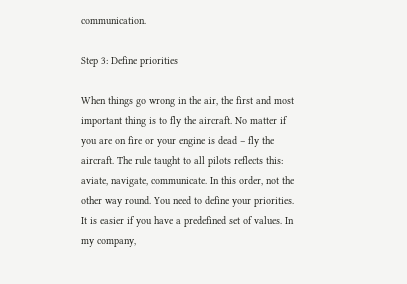communication.

Step 3: Define priorities

When things go wrong in the air, the first and most important thing is to fly the aircraft. No matter if you are on fire or your engine is dead – fly the aircraft. The rule taught to all pilots reflects this: aviate, navigate, communicate. In this order, not the other way round. You need to define your priorities. It is easier if you have a predefined set of values. In my company,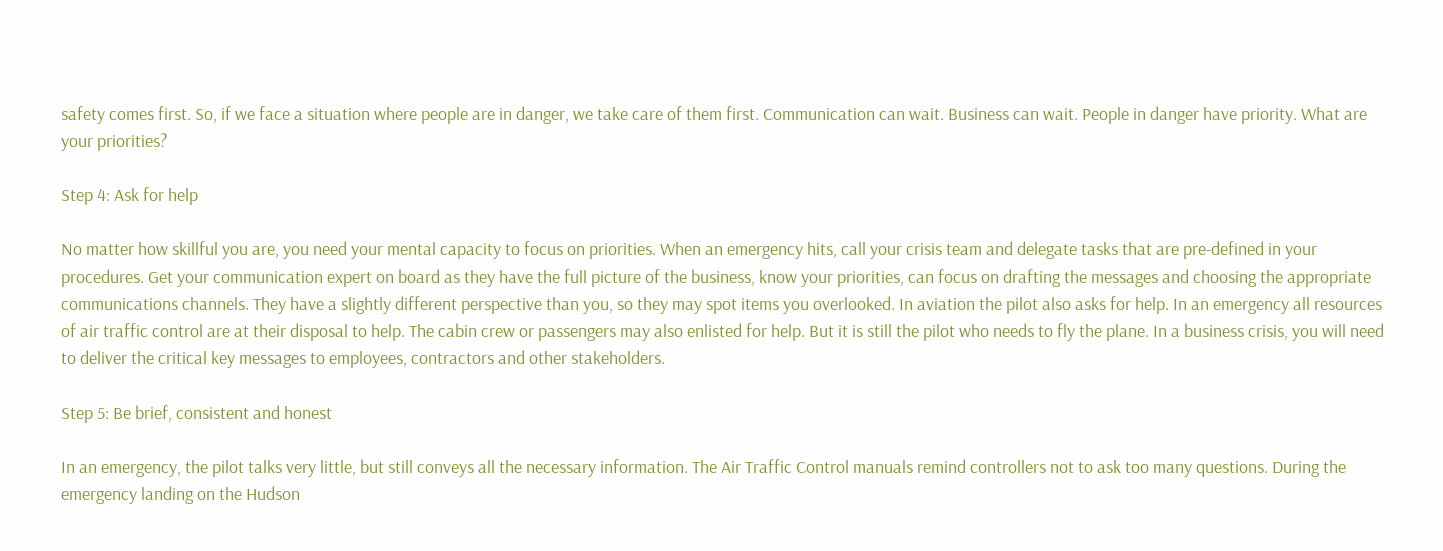safety comes first. So, if we face a situation where people are in danger, we take care of them first. Communication can wait. Business can wait. People in danger have priority. What are your priorities?

Step 4: Ask for help

No matter how skillful you are, you need your mental capacity to focus on priorities. When an emergency hits, call your crisis team and delegate tasks that are pre-defined in your procedures. Get your communication expert on board as they have the full picture of the business, know your priorities, can focus on drafting the messages and choosing the appropriate communications channels. They have a slightly different perspective than you, so they may spot items you overlooked. In aviation the pilot also asks for help. In an emergency all resources of air traffic control are at their disposal to help. The cabin crew or passengers may also enlisted for help. But it is still the pilot who needs to fly the plane. In a business crisis, you will need to deliver the critical key messages to employees, contractors and other stakeholders.

Step 5: Be brief, consistent and honest

In an emergency, the pilot talks very little, but still conveys all the necessary information. The Air Traffic Control manuals remind controllers not to ask too many questions. During the emergency landing on the Hudson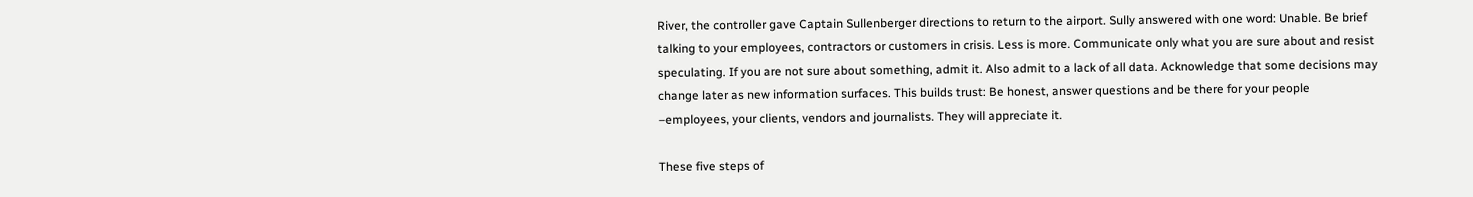River, the controller gave Captain Sullenberger directions to return to the airport. Sully answered with one word: Unable. Be brief talking to your employees, contractors or customers in crisis. Less is more. Communicate only what you are sure about and resist speculating. If you are not sure about something, admit it. Also admit to a lack of all data. Acknowledge that some decisions may change later as new information surfaces. This builds trust: Be honest, answer questions and be there for your people –employees, your clients, vendors and journalists. They will appreciate it.

These five steps of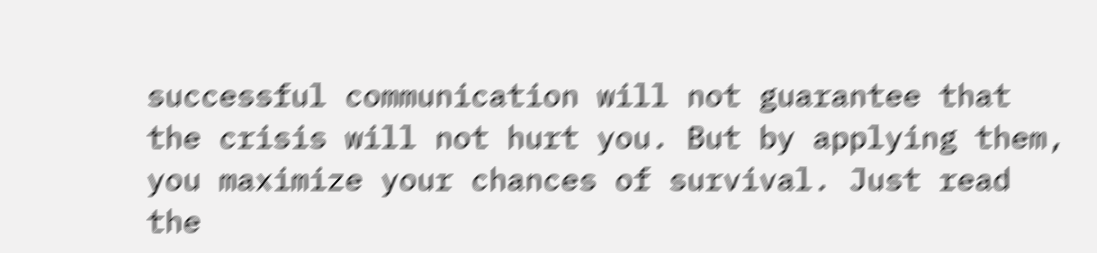successful communication will not guarantee that the crisis will not hurt you. But by applying them, you maximize your chances of survival. Just read the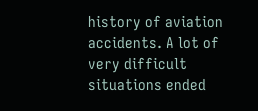history of aviation accidents. A lot of very difficult situations ended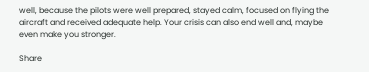well, because the pilots were well prepared, stayed calm, focused on flying the aircraft and received adequate help. Your crisis can also end well and, maybe even make you stronger.

Share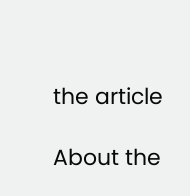the article

About the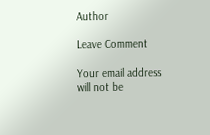Author

Leave Comment

Your email address will not be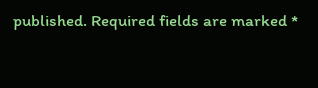published. Required fields are marked *